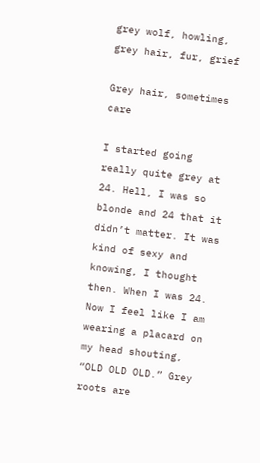grey wolf, howling, grey hair, fur, grief

Grey hair, sometimes care

I started going really quite grey at 24. Hell, I was so blonde and 24 that it didn’t matter. It was kind of sexy and knowing, I thought then. When I was 24. Now I feel like I am wearing a placard on my head shouting, “OLD OLD OLD.” Grey roots are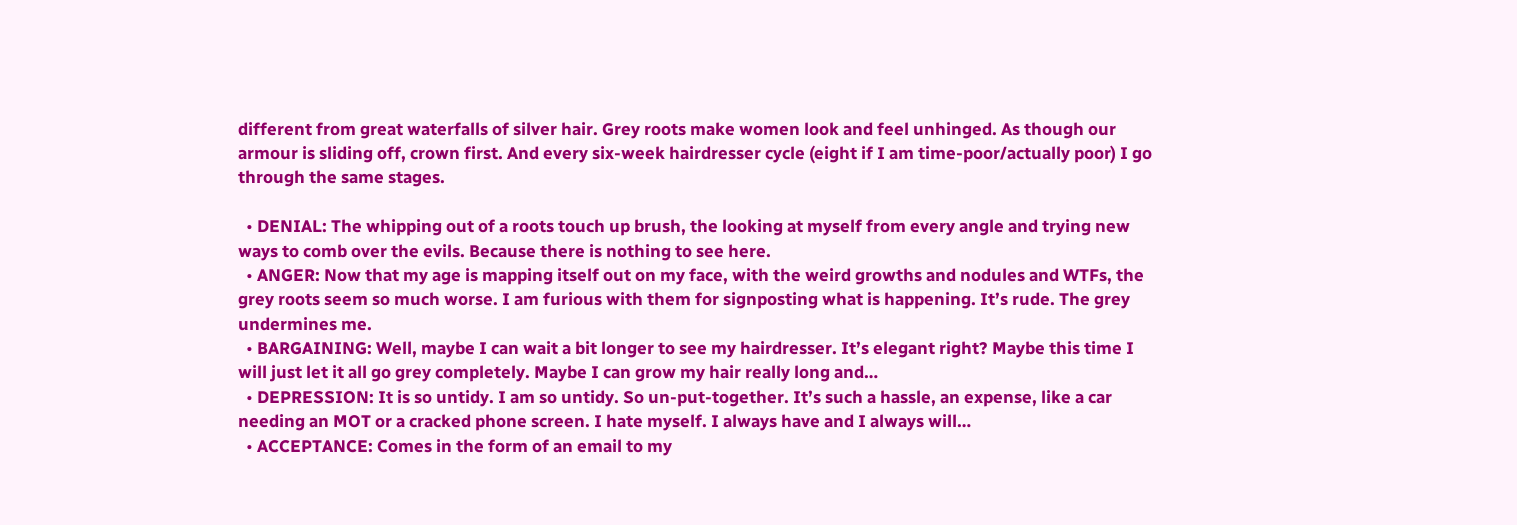different from great waterfalls of silver hair. Grey roots make women look and feel unhinged. As though our armour is sliding off, crown first. And every six-week hairdresser cycle (eight if I am time-poor/actually poor) I go through the same stages.

  • DENIAL: The whipping out of a roots touch up brush, the looking at myself from every angle and trying new ways to comb over the evils. Because there is nothing to see here.
  • ANGER: Now that my age is mapping itself out on my face, with the weird growths and nodules and WTFs, the grey roots seem so much worse. I am furious with them for signposting what is happening. It’s rude. The grey undermines me.
  • BARGAINING: Well, maybe I can wait a bit longer to see my hairdresser. It’s elegant right? Maybe this time I will just let it all go grey completely. Maybe I can grow my hair really long and…
  • DEPRESSION: It is so untidy. I am so untidy. So un-put-together. It’s such a hassle, an expense, like a car needing an MOT or a cracked phone screen. I hate myself. I always have and I always will…
  • ACCEPTANCE: Comes in the form of an email to my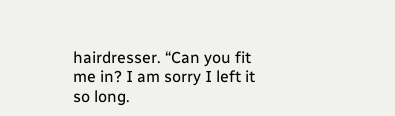hairdresser. “Can you fit me in? I am sorry I left it so long.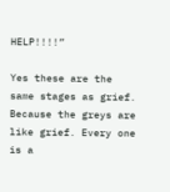HELP!!!!”

Yes these are the same stages as grief. Because the greys are like grief. Every one is a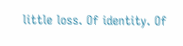little loss. Of identity. Of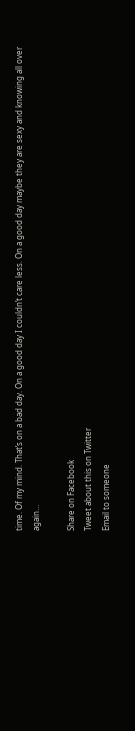time. Of my mind. That’s on a bad day. On a good day I couldn’t care less. On a good day maybe they are sexy and knowing all over again…

Share on Facebook
Tweet about this on Twitter
Email to someone